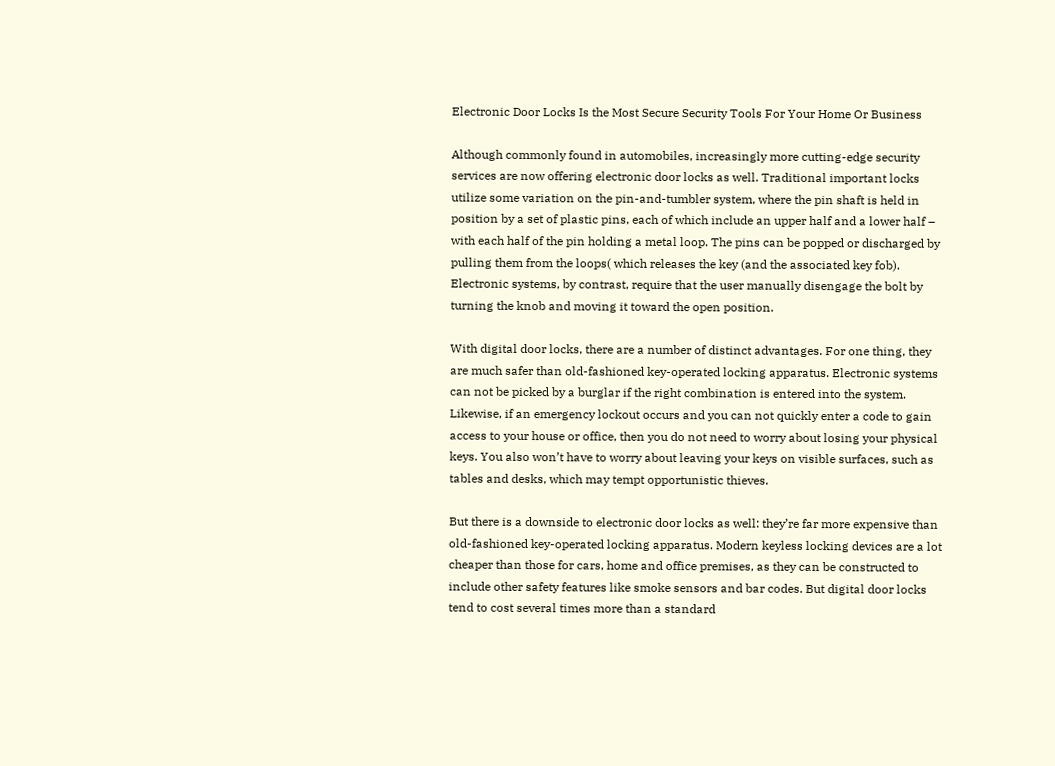Electronic Door Locks Is the Most Secure Security Tools For Your Home Or Business

Although commonly found in automobiles, increasingly more cutting-edge security services are now offering electronic door locks as well. Traditional important locks utilize some variation on the pin-and-tumbler system, where the pin shaft is held in position by a set of plastic pins, each of which include an upper half and a lower half – with each half of the pin holding a metal loop. The pins can be popped or discharged by pulling them from the loops( which releases the key (and the associated key fob). Electronic systems, by contrast, require that the user manually disengage the bolt by turning the knob and moving it toward the open position.

With digital door locks, there are a number of distinct advantages. For one thing, they are much safer than old-fashioned key-operated locking apparatus. Electronic systems can not be picked by a burglar if the right combination is entered into the system. Likewise, if an emergency lockout occurs and you can not quickly enter a code to gain access to your house or office, then you do not need to worry about losing your physical keys. You also won’t have to worry about leaving your keys on visible surfaces, such as tables and desks, which may tempt opportunistic thieves.

But there is a downside to electronic door locks as well: they’re far more expensive than old-fashioned key-operated locking apparatus. Modern keyless locking devices are a lot cheaper than those for cars, home and office premises, as they can be constructed to include other safety features like smoke sensors and bar codes. But digital door locks tend to cost several times more than a standard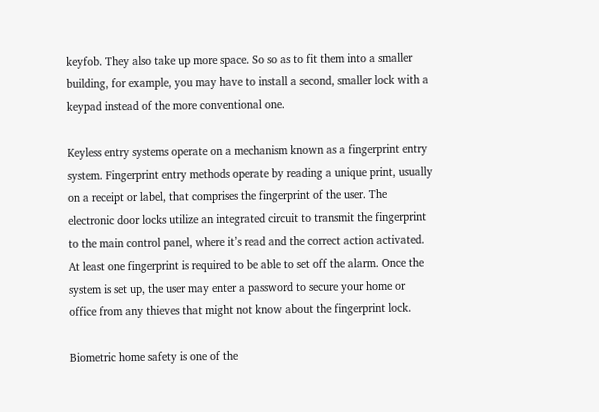keyfob. They also take up more space. So so as to fit them into a smaller building, for example, you may have to install a second, smaller lock with a keypad instead of the more conventional one.

Keyless entry systems operate on a mechanism known as a fingerprint entry system. Fingerprint entry methods operate by reading a unique print, usually on a receipt or label, that comprises the fingerprint of the user. The electronic door locks utilize an integrated circuit to transmit the fingerprint to the main control panel, where it’s read and the correct action activated. At least one fingerprint is required to be able to set off the alarm. Once the system is set up, the user may enter a password to secure your home or office from any thieves that might not know about the fingerprint lock.

Biometric home safety is one of the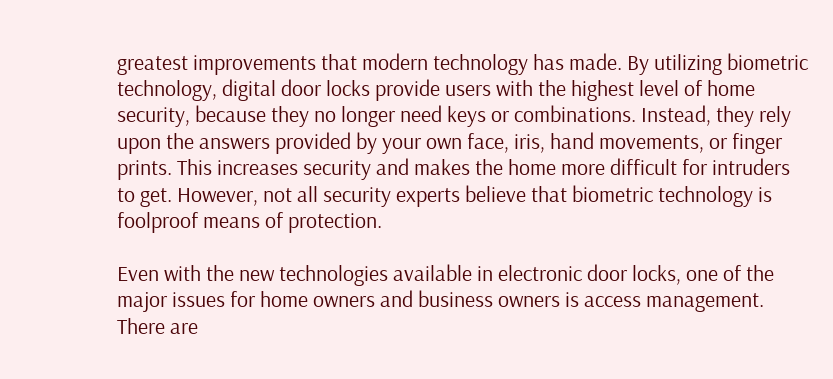greatest improvements that modern technology has made. By utilizing biometric technology, digital door locks provide users with the highest level of home security, because they no longer need keys or combinations. Instead, they rely upon the answers provided by your own face, iris, hand movements, or finger prints. This increases security and makes the home more difficult for intruders to get. However, not all security experts believe that biometric technology is foolproof means of protection.

Even with the new technologies available in electronic door locks, one of the major issues for home owners and business owners is access management. There are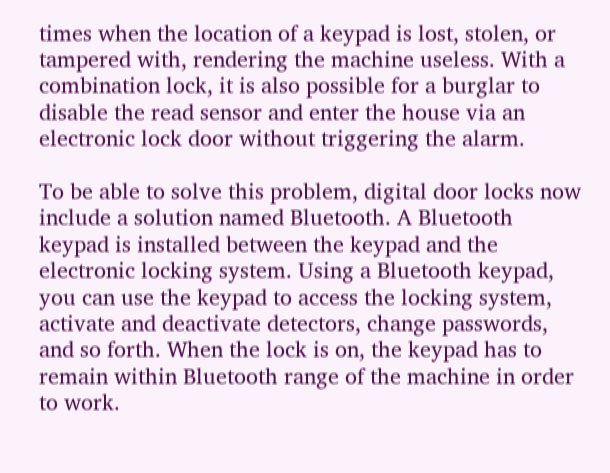times when the location of a keypad is lost, stolen, or tampered with, rendering the machine useless. With a combination lock, it is also possible for a burglar to disable the read sensor and enter the house via an electronic lock door without triggering the alarm.

To be able to solve this problem, digital door locks now include a solution named Bluetooth. A Bluetooth keypad is installed between the keypad and the electronic locking system. Using a Bluetooth keypad, you can use the keypad to access the locking system, activate and deactivate detectors, change passwords, and so forth. When the lock is on, the keypad has to remain within Bluetooth range of the machine in order to work.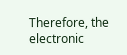Therefore, the electronic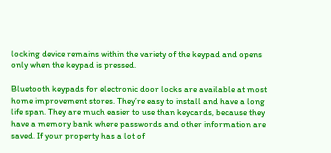locking device remains within the variety of the keypad and opens only when the keypad is pressed.

Bluetooth keypads for electronic door locks are available at most home improvement stores. They’re easy to install and have a long life span. They are much easier to use than keycards, because they have a memory bank where passwords and other information are saved. If your property has a lot of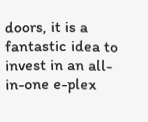doors, it is a fantastic idea to invest in an all-in-one e-plex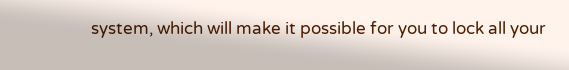system, which will make it possible for you to lock all your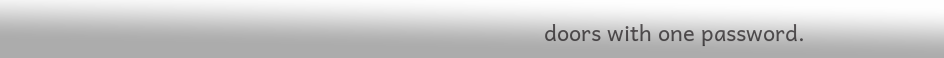doors with one password.